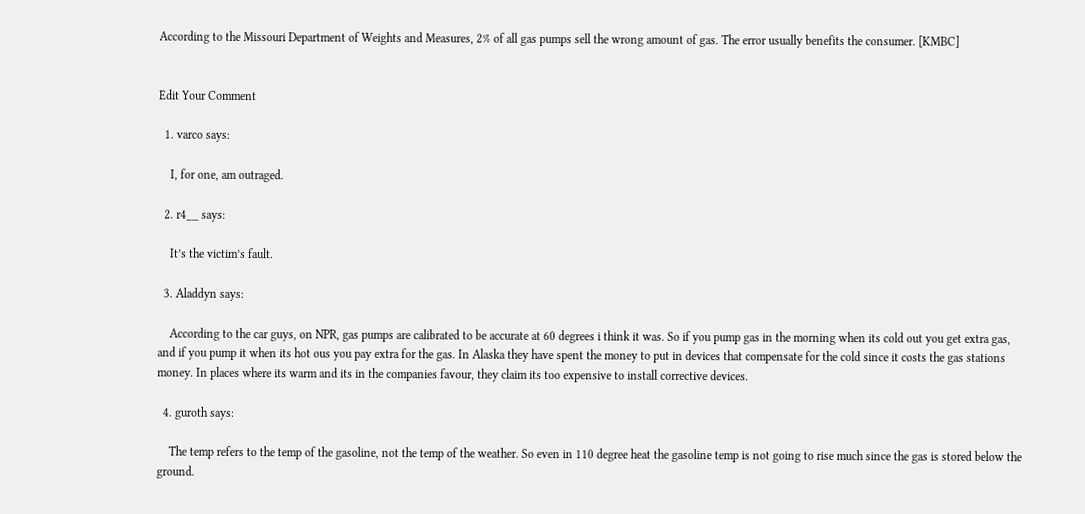According to the Missouri Department of Weights and Measures, 2% of all gas pumps sell the wrong amount of gas. The error usually benefits the consumer. [KMBC]


Edit Your Comment

  1. varco says:

    I, for one, am outraged.

  2. r4__ says:

    It’s the victim’s fault.

  3. Aladdyn says:

    According to the car guys, on NPR, gas pumps are calibrated to be accurate at 60 degrees i think it was. So if you pump gas in the morning when its cold out you get extra gas, and if you pump it when its hot ous you pay extra for the gas. In Alaska they have spent the money to put in devices that compensate for the cold since it costs the gas stations money. In places where its warm and its in the companies favour, they claim its too expensive to install corrective devices.

  4. guroth says:

    The temp refers to the temp of the gasoline, not the temp of the weather. So even in 110 degree heat the gasoline temp is not going to rise much since the gas is stored below the ground.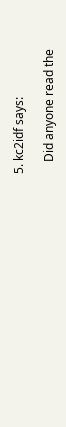5. kc2idf says:

    Did anyone read the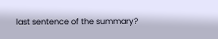last sentence of the summary?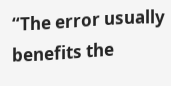“The error usually benefits the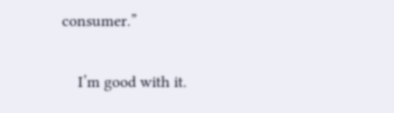consumer.”

    I’m good with it.